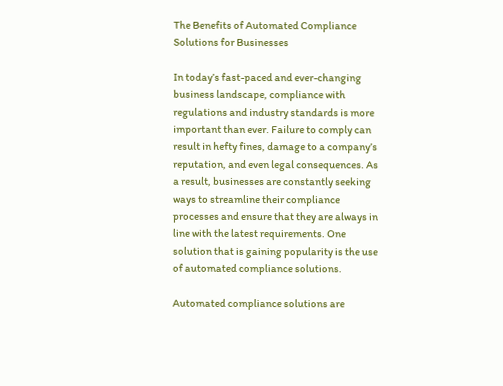The Benefits of Automated Compliance Solutions for Businesses

In today’s fast-paced and ever-changing business landscape, compliance with regulations and industry standards is more important than ever. Failure to comply can result in hefty fines, damage to a company’s reputation, and even legal consequences. As a result, businesses are constantly seeking ways to streamline their compliance processes and ensure that they are always in line with the latest requirements. One solution that is gaining popularity is the use of automated compliance solutions.

Automated compliance solutions are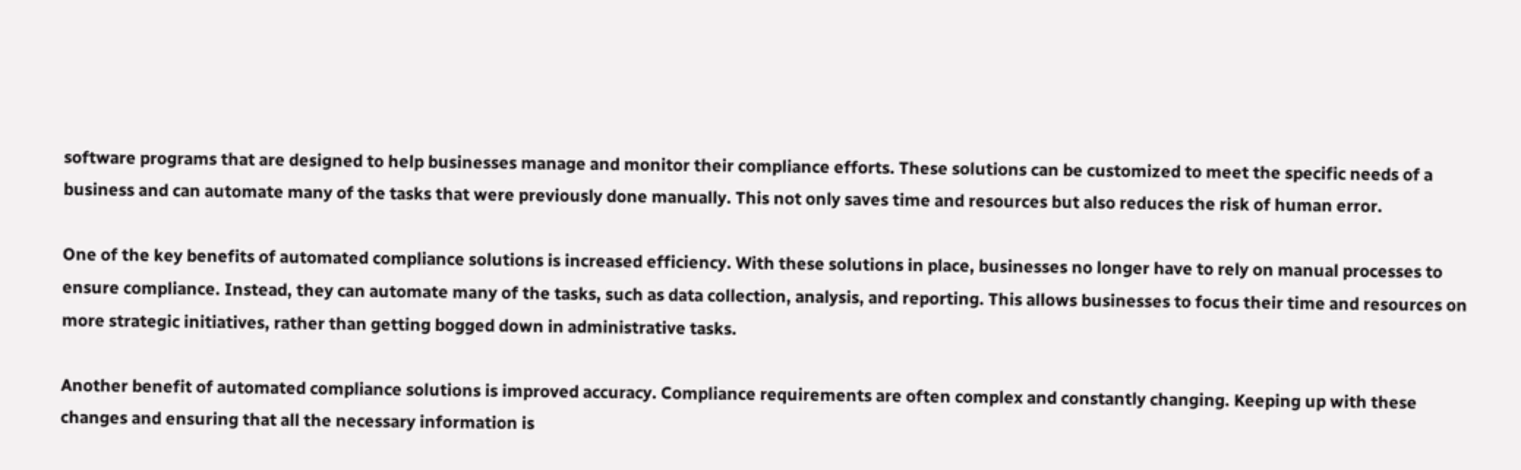software programs that are designed to help businesses manage and monitor their compliance efforts. These solutions can be customized to meet the specific needs of a business and can automate many of the tasks that were previously done manually. This not only saves time and resources but also reduces the risk of human error.

One of the key benefits of automated compliance solutions is increased efficiency. With these solutions in place, businesses no longer have to rely on manual processes to ensure compliance. Instead, they can automate many of the tasks, such as data collection, analysis, and reporting. This allows businesses to focus their time and resources on more strategic initiatives, rather than getting bogged down in administrative tasks.

Another benefit of automated compliance solutions is improved accuracy. Compliance requirements are often complex and constantly changing. Keeping up with these changes and ensuring that all the necessary information is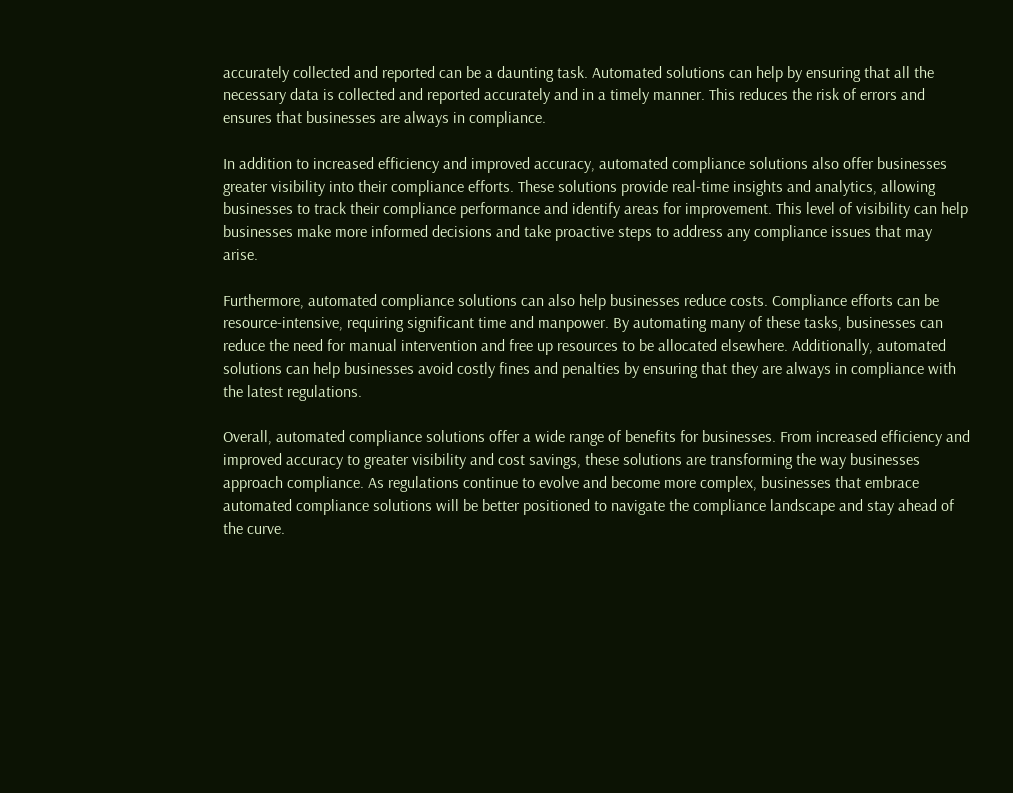accurately collected and reported can be a daunting task. Automated solutions can help by ensuring that all the necessary data is collected and reported accurately and in a timely manner. This reduces the risk of errors and ensures that businesses are always in compliance.

In addition to increased efficiency and improved accuracy, automated compliance solutions also offer businesses greater visibility into their compliance efforts. These solutions provide real-time insights and analytics, allowing businesses to track their compliance performance and identify areas for improvement. This level of visibility can help businesses make more informed decisions and take proactive steps to address any compliance issues that may arise.

Furthermore, automated compliance solutions can also help businesses reduce costs. Compliance efforts can be resource-intensive, requiring significant time and manpower. By automating many of these tasks, businesses can reduce the need for manual intervention and free up resources to be allocated elsewhere. Additionally, automated solutions can help businesses avoid costly fines and penalties by ensuring that they are always in compliance with the latest regulations.

Overall, automated compliance solutions offer a wide range of benefits for businesses. From increased efficiency and improved accuracy to greater visibility and cost savings, these solutions are transforming the way businesses approach compliance. As regulations continue to evolve and become more complex, businesses that embrace automated compliance solutions will be better positioned to navigate the compliance landscape and stay ahead of the curve.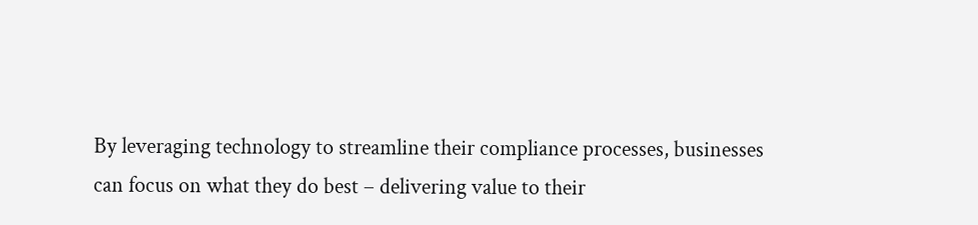By leveraging technology to streamline their compliance processes, businesses can focus on what they do best – delivering value to their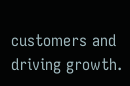customers and driving growth.